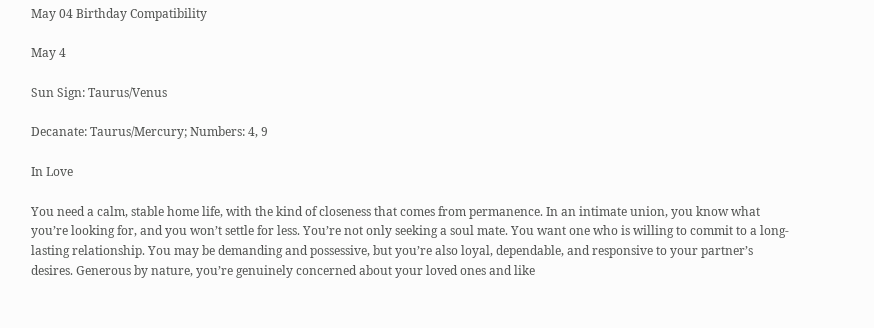May 04 Birthday Compatibility

May 4

Sun Sign: Taurus/Venus

Decanate: Taurus/Mercury; Numbers: 4, 9

In Love

You need a calm, stable home life, with the kind of closeness that comes from permanence. In an intimate union, you know what you’re looking for, and you won’t settle for less. You’re not only seeking a soul mate. You want one who is willing to commit to a long-lasting relationship. You may be demanding and possessive, but you’re also loyal, dependable, and responsive to your partner’s desires. Generous by nature, you’re genuinely concerned about your loved ones and like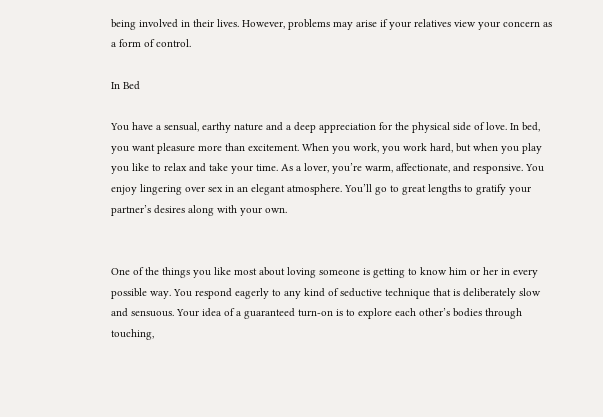being involved in their lives. However, problems may arise if your relatives view your concern as a form of control.

In Bed

You have a sensual, earthy nature and a deep appreciation for the physical side of love. In bed, you want pleasure more than excitement. When you work, you work hard, but when you play you like to relax and take your time. As a lover, you’re warm, affectionate, and responsive. You enjoy lingering over sex in an elegant atmosphere. You’ll go to great lengths to gratify your partner’s desires along with your own.


One of the things you like most about loving someone is getting to know him or her in every possible way. You respond eagerly to any kind of seductive technique that is deliberately slow and sensuous. Your idea of a guaranteed turn-on is to explore each other’s bodies through touching,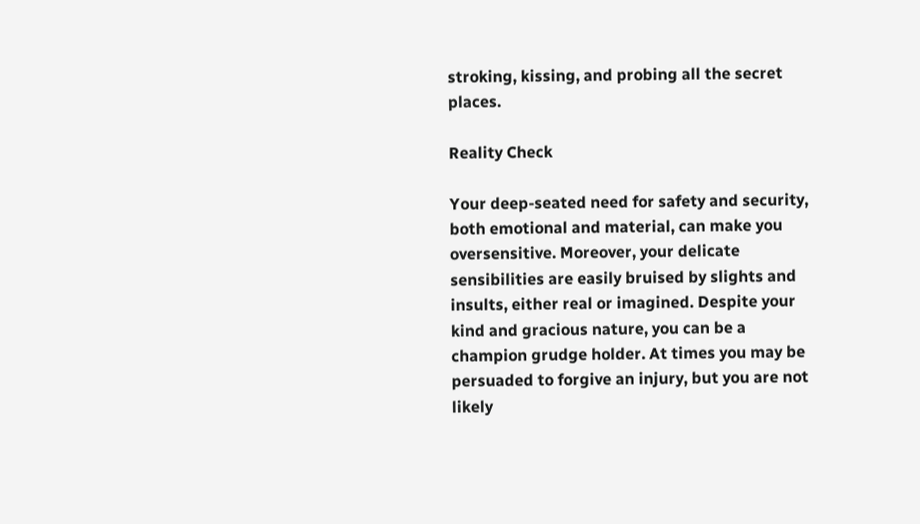stroking, kissing, and probing all the secret places.

Reality Check

Your deep-seated need for safety and security, both emotional and material, can make you oversensitive. Moreover, your delicate sensibilities are easily bruised by slights and insults, either real or imagined. Despite your kind and gracious nature, you can be a champion grudge holder. At times you may be persuaded to forgive an injury, but you are not likely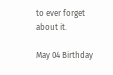to ever forget about it.

May 04 Birthday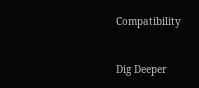Compatibility


Dig Deeper